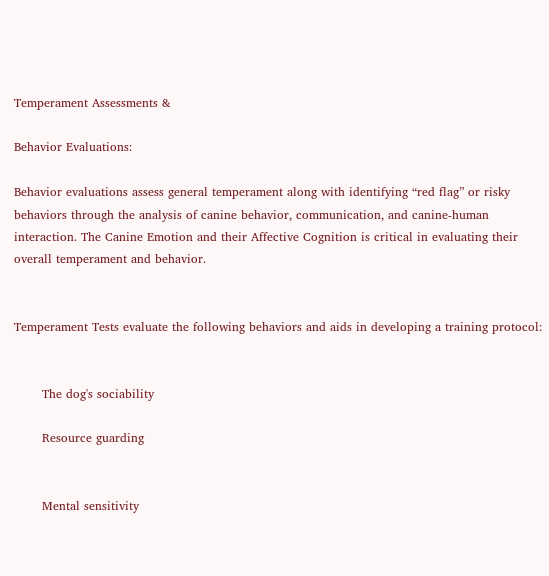Temperament Assessments &

Behavior Evaluations:

Behavior evaluations assess general temperament along with identifying “red flag” or risky behaviors through the analysis of canine behavior, communication, and canine-human interaction. The Canine Emotion and their Affective Cognition is critical in evaluating their overall temperament and behavior.


Temperament Tests evaluate the following behaviors and aids in developing a training protocol:


       The dog's sociability

       Resource guarding


       Mental sensitivity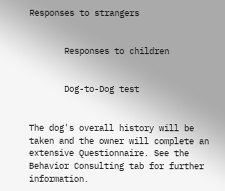Responses to strangers


       Responses to children


       Dog-to-Dog test


The dog's overall history will be taken and the owner will complete an extensive Questionnaire. See the Behavior Consulting tab for further information.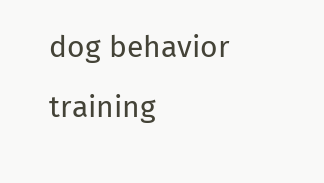dog behavior training